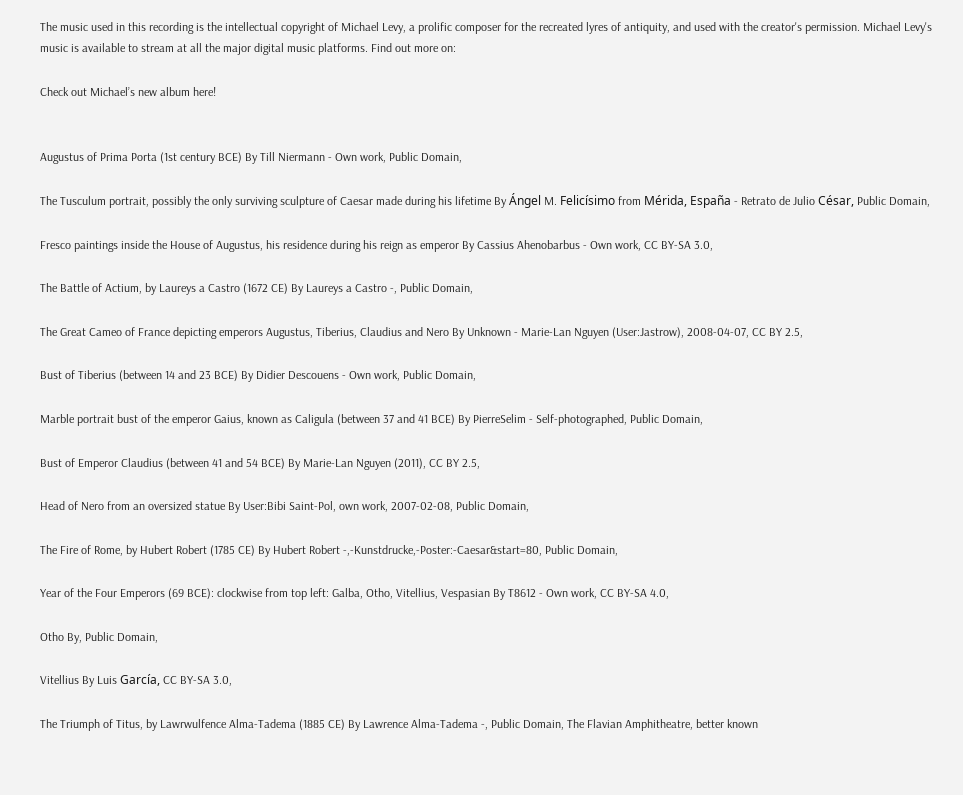The music used in this recording is the intellectual copyright of Michael Levy, a prolific composer for the recreated lyres of antiquity, and used with the creator's permission. Michael Levy's music is available to stream at all the major digital music platforms. Find out more on:

Check out Michael’s new album here!


Augustus of Prima Porta (1st century BCE) By Till Niermann - Own work, Public Domain,

The Tusculum portrait, possibly the only surviving sculpture of Caesar made during his lifetime By Ángel M. Felicísimo from Mérida, España - Retrato de Julio César, Public Domain,

Fresco paintings inside the House of Augustus, his residence during his reign as emperor By Cassius Ahenobarbus - Own work, CC BY-SA 3.0,

The Battle of Actium, by Laureys a Castro (1672 CE) By Laureys a Castro -, Public Domain,

The Great Cameo of France depicting emperors Augustus, Tiberius, Claudius and Nero By Unknown - Marie-Lan Nguyen (User:Jastrow), 2008-04-07, CC BY 2.5,

Bust of Tiberius (between 14 and 23 BCE) By Didier Descouens - Own work, Public Domain,

Marble portrait bust of the emperor Gaius, known as Caligula (between 37 and 41 BCE) By PierreSelim - Self-photographed, Public Domain,

Bust of Emperor Claudius (between 41 and 54 BCE) By Marie-Lan Nguyen (2011), CC BY 2.5,

Head of Nero from an oversized statue By User:Bibi Saint-Pol, own work, 2007-02-08, Public Domain,

The Fire of Rome, by Hubert Robert (1785 CE) By Hubert Robert -,-Kunstdrucke,-Poster:-Caesar&start=80, Public Domain,

Year of the Four Emperors (69 BCE): clockwise from top left: Galba, Otho, Vitellius, Vespasian By T8612 - Own work, CC BY-SA 4.0,

Otho By, Public Domain,

Vitellius By Luis García, CC BY-SA 3.0,

The Triumph of Titus, by Lawrwulfence Alma-Tadema (1885 CE) By Lawrence Alma-Tadema -, Public Domain, The Flavian Amphitheatre, better known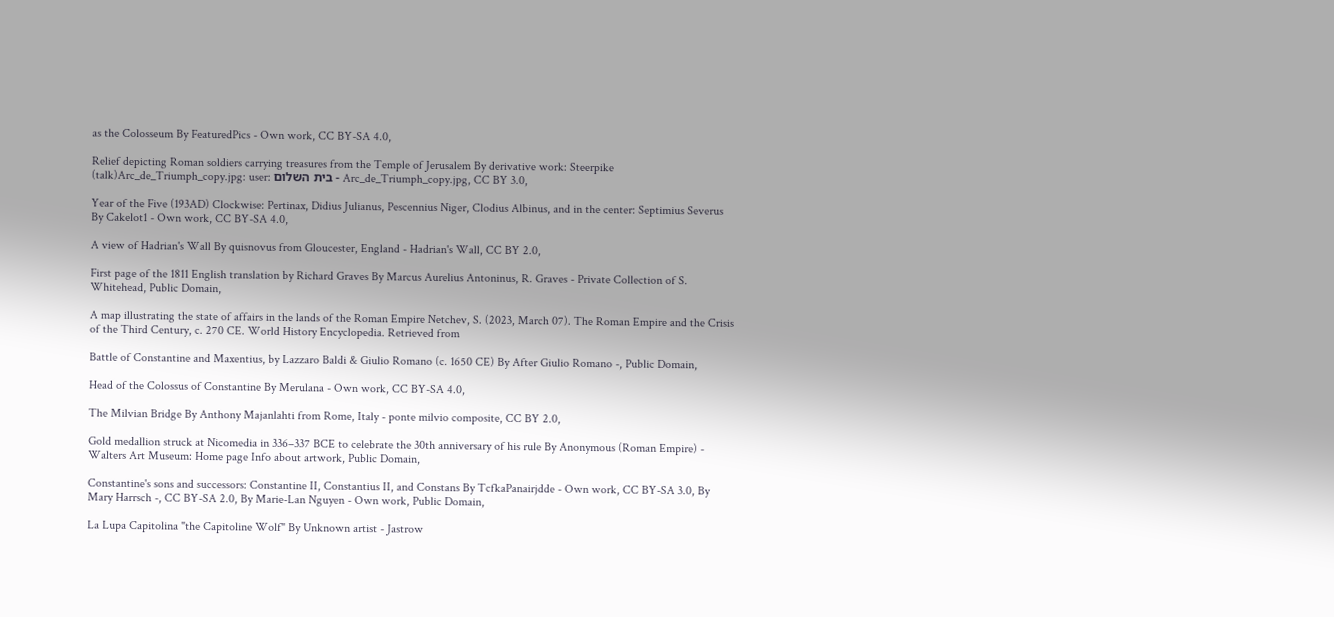as the Colosseum By FeaturedPics - Own work, CC BY-SA 4.0,

Relief depicting Roman soldiers carrying treasures from the Temple of Jerusalem By derivative work: Steerpike (talk)Arc_de_Triumph_copy.jpg: user: בית השלום - Arc_de_Triumph_copy.jpg, CC BY 3.0,

Year of the Five (193AD) Clockwise: Pertinax, Didius Julianus, Pescennius Niger, Clodius Albinus, and in the center: Septimius Severus By Cakelot1 - Own work, CC BY-SA 4.0,

A view of Hadrian's Wall By quisnovus from Gloucester, England - Hadrian's Wall, CC BY 2.0,

First page of the 1811 English translation by Richard Graves By Marcus Aurelius Antoninus, R. Graves - Private Collection of S. Whitehead, Public Domain,

A map illustrating the state of affairs in the lands of the Roman Empire Netchev, S. (2023, March 07). The Roman Empire and the Crisis of the Third Century, c. 270 CE. World History Encyclopedia. Retrieved from

Battle of Constantine and Maxentius, by Lazzaro Baldi & Giulio Romano (c. 1650 CE) By After Giulio Romano -, Public Domain,

Head of the Colossus of Constantine By Merulana - Own work, CC BY-SA 4.0,

The Milvian Bridge By Anthony Majanlahti from Rome, Italy - ponte milvio composite, CC BY 2.0,

Gold medallion struck at Nicomedia in 336–337 BCE to celebrate the 30th anniversary of his rule By Anonymous (Roman Empire) - Walters Art Museum: Home page Info about artwork, Public Domain,

Constantine's sons and successors: Constantine II, Constantius II, and Constans By TcfkaPanairjdde - Own work, CC BY-SA 3.0, By Mary Harrsch -, CC BY-SA 2.0, By Marie-Lan Nguyen - Own work, Public Domain,

La Lupa Capitolina "the Capitoline Wolf" By Unknown artist - Jastrow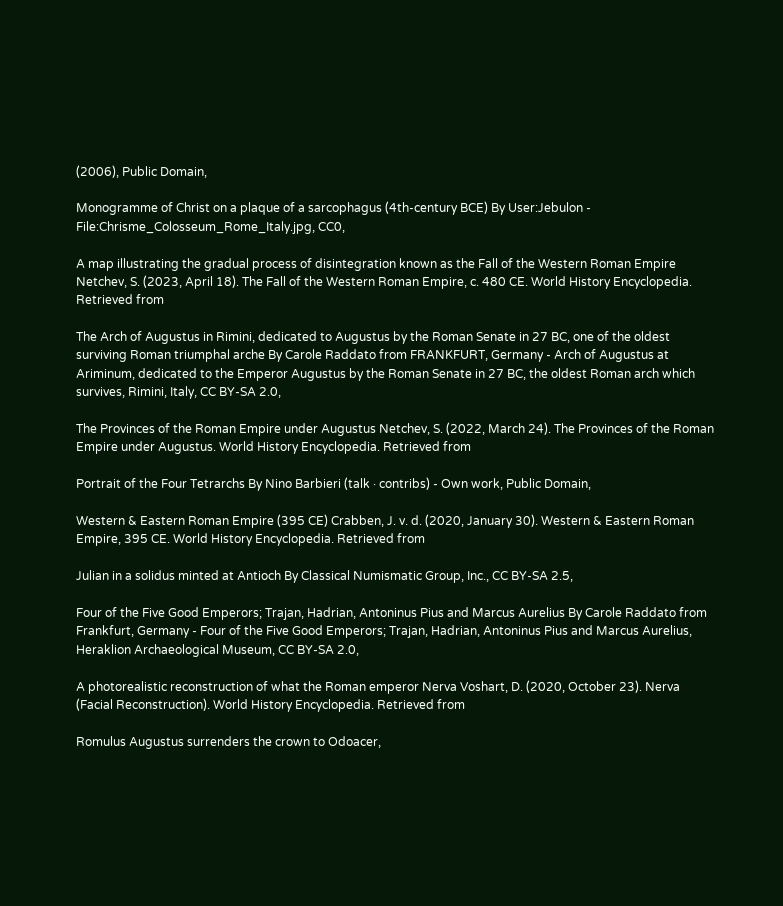(2006), Public Domain,

Monogramme of Christ on a plaque of a sarcophagus (4th-century BCE) By User:Jebulon - File:Chrisme_Colosseum_Rome_Italy.jpg, CC0,

A map illustrating the gradual process of disintegration known as the Fall of the Western Roman Empire Netchev, S. (2023, April 18). The Fall of the Western Roman Empire, c. 480 CE. World History Encyclopedia. Retrieved from

The Arch of Augustus in Rimini, dedicated to Augustus by the Roman Senate in 27 BC, one of the oldest surviving Roman triumphal arche By Carole Raddato from FRANKFURT, Germany - Arch of Augustus at Ariminum, dedicated to the Emperor Augustus by the Roman Senate in 27 BC, the oldest Roman arch which survives, Rimini, Italy, CC BY-SA 2.0,

The Provinces of the Roman Empire under Augustus Netchev, S. (2022, March 24). The Provinces of the Roman Empire under Augustus. World History Encyclopedia. Retrieved from

Portrait of the Four Tetrarchs By Nino Barbieri (talk · contribs) - Own work, Public Domain,

Western & Eastern Roman Empire (395 CE) Crabben, J. v. d. (2020, January 30). Western & Eastern Roman Empire, 395 CE. World History Encyclopedia. Retrieved from

Julian in a solidus minted at Antioch By Classical Numismatic Group, Inc., CC BY-SA 2.5,

Four of the Five Good Emperors; Trajan, Hadrian, Antoninus Pius and Marcus Aurelius By Carole Raddato from Frankfurt, Germany - Four of the Five Good Emperors; Trajan, Hadrian, Antoninus Pius and Marcus Aurelius, Heraklion Archaeological Museum, CC BY-SA 2.0,

A photorealistic reconstruction of what the Roman emperor Nerva Voshart, D. (2020, October 23). Nerva (Facial Reconstruction). World History Encyclopedia. Retrieved from

Romulus Augustus surrenders the crown to Odoacer,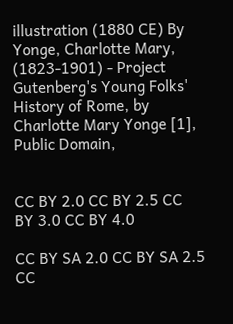illustration (1880 CE) By Yonge, Charlotte Mary, (1823-1901) - Project Gutenberg's Young Folks' History of Rome, by Charlotte Mary Yonge [1], Public Domain,


CC BY 2.0 CC BY 2.5 CC BY 3.0 CC BY 4.0

CC BY SA 2.0 CC BY SA 2.5 CC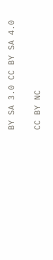BY SA 3.0 CC BY SA 4.0

CC BY NC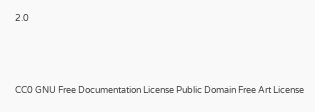2.0



CC0 GNU Free Documentation License Public Domain Free Art License